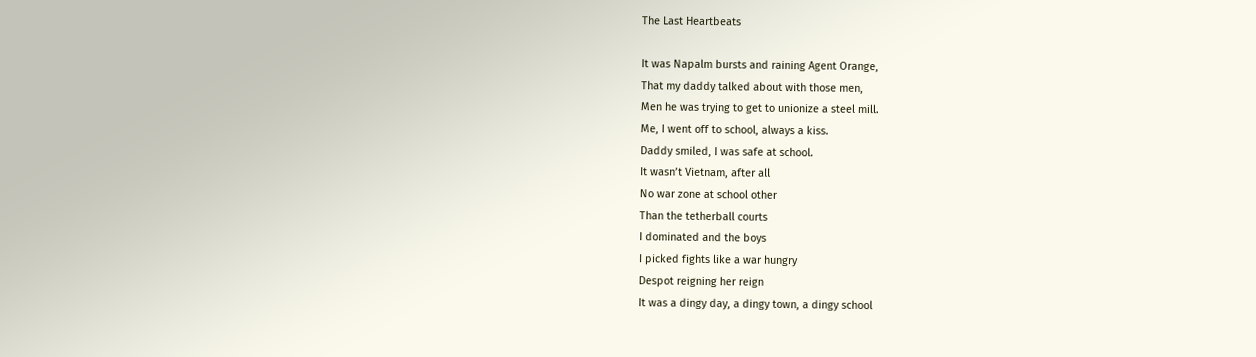The Last Heartbeats

It was Napalm bursts and raining Agent Orange,
That my daddy talked about with those men,
Men he was trying to get to unionize a steel mill.
Me, I went off to school, always a kiss.
Daddy smiled, I was safe at school.
It wasn’t Vietnam, after all
No war zone at school other
Than the tetherball courts
I dominated and the boys
I picked fights like a war hungry
Despot reigning her reign
It was a dingy day, a dingy town, a dingy school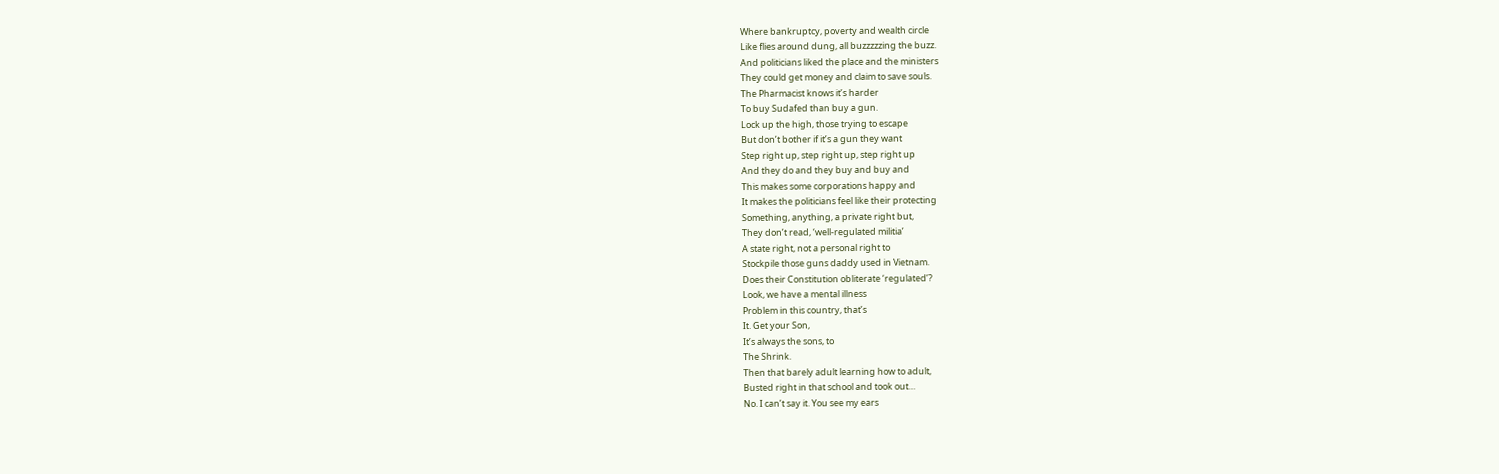Where bankruptcy, poverty and wealth circle
Like flies around dung, all buzzzzzing the buzz.
And politicians liked the place and the ministers
They could get money and claim to save souls.
The Pharmacist knows it’s harder
To buy Sudafed than buy a gun.
Lock up the high, those trying to escape
But don’t bother if it’s a gun they want
Step right up, step right up, step right up
And they do and they buy and buy and
This makes some corporations happy and
It makes the politicians feel like their protecting
Something, anything, a private right but,
They don’t read, ‘well-regulated militia’
A state right, not a personal right to
Stockpile those guns daddy used in Vietnam.
Does their Constitution obliterate ‘regulated’?
Look, we have a mental illness
Problem in this country, that’s
It. Get your Son,
It’s always the sons, to
The Shrink.
Then that barely adult learning how to adult,
Busted right in that school and took out…
No. I can’t say it. You see my ears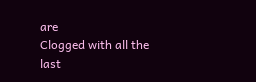are
Clogged with all the last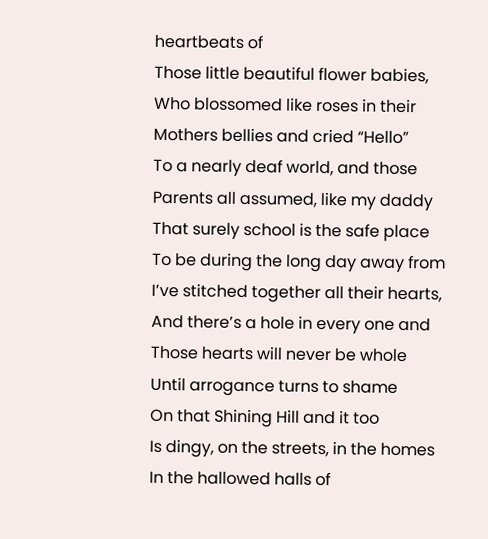heartbeats of
Those little beautiful flower babies,
Who blossomed like roses in their
Mothers bellies and cried “Hello”
To a nearly deaf world, and those
Parents all assumed, like my daddy
That surely school is the safe place
To be during the long day away from
I’ve stitched together all their hearts,
And there’s a hole in every one and
Those hearts will never be whole
Until arrogance turns to shame
On that Shining Hill and it too
Is dingy, on the streets, in the homes
In the hallowed halls of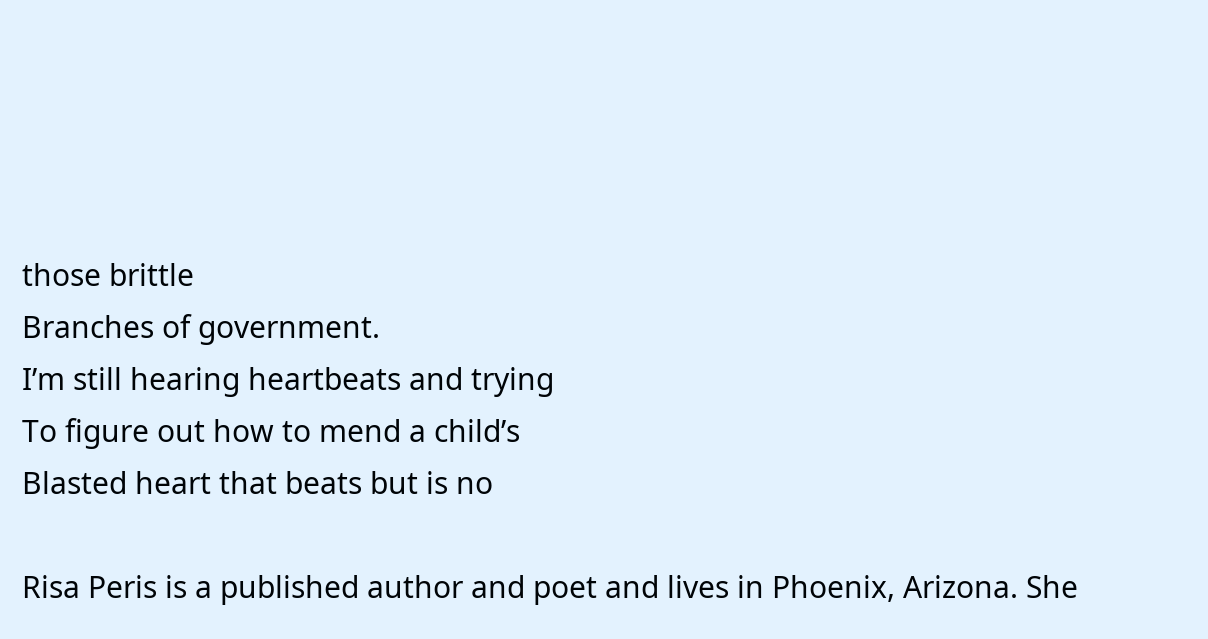those brittle
Branches of government.
I’m still hearing heartbeats and trying
To figure out how to mend a child’s
Blasted heart that beats but is no

Risa Peris is a published author and poet and lives in Phoenix, Arizona. She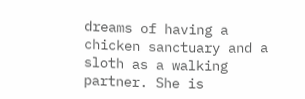dreams of having a chicken sanctuary and a sloth as a walking partner. She is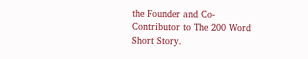the Founder and Co-Contributor to The 200 Word Short Story.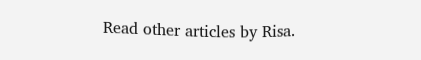Read other articles by Risa.